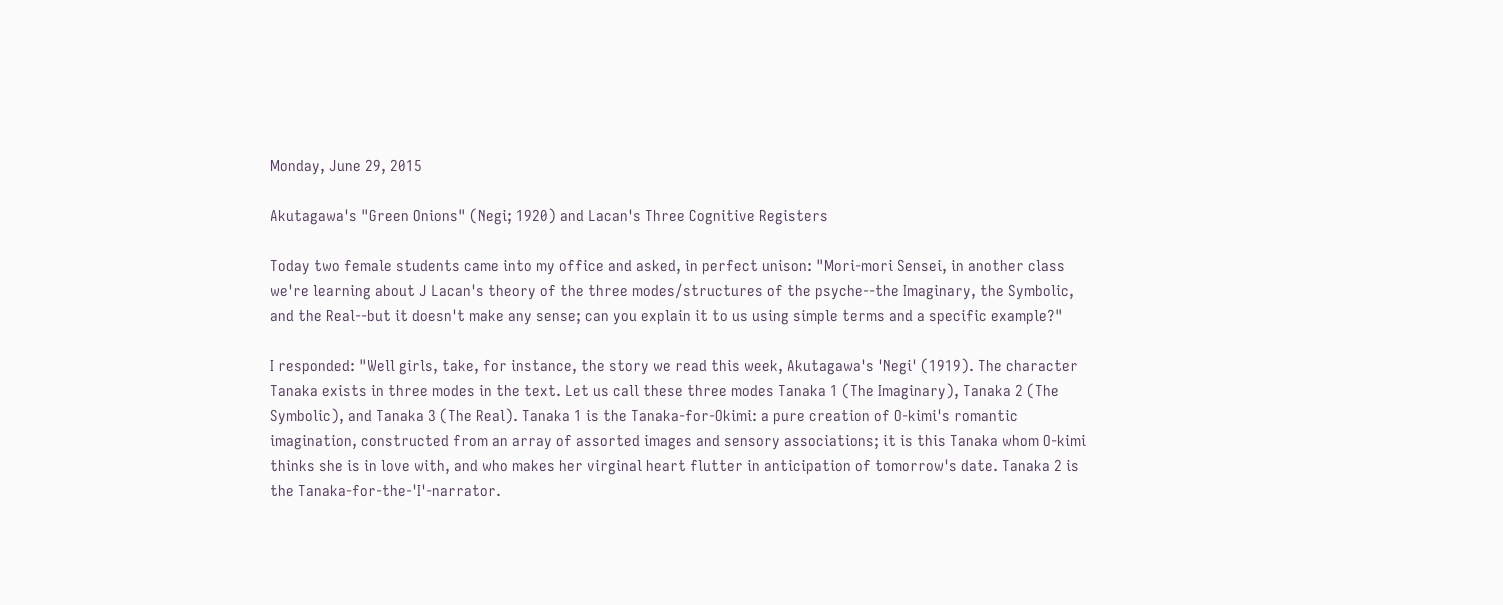Monday, June 29, 2015

Akutagawa's "Green Onions" (Negi; 1920) and Lacan's Three Cognitive Registers

Today two female students came into my office and asked, in perfect unison: "Mori-mori Sensei, in another class we're learning about J Lacan's theory of the three modes/structures of the psyche--the Imaginary, the Symbolic, and the Real--but it doesn't make any sense; can you explain it to us using simple terms and a specific example?"

I responded: "Well girls, take, for instance, the story we read this week, Akutagawa's 'Negi' (1919). The character Tanaka exists in three modes in the text. Let us call these three modes Tanaka 1 (The Imaginary), Tanaka 2 (The Symbolic), and Tanaka 3 (The Real). Tanaka 1 is the Tanaka-for-Okimi: a pure creation of O-kimi's romantic imagination, constructed from an array of assorted images and sensory associations; it is this Tanaka whom O-kimi thinks she is in love with, and who makes her virginal heart flutter in anticipation of tomorrow's date. Tanaka 2 is the Tanaka-for-the-'I'-narrator.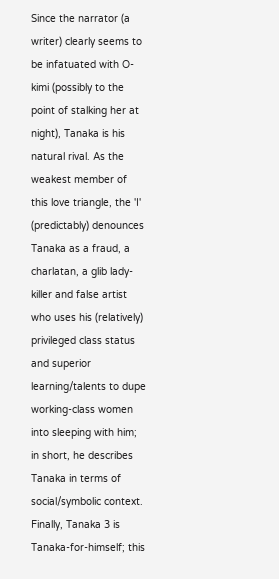Since the narrator (a writer) clearly seems to be infatuated with O-kimi (possibly to the point of stalking her at night), Tanaka is his natural rival. As the weakest member of this love triangle, the 'I' (predictably) denounces Tanaka as a fraud, a charlatan, a glib lady-killer and false artist who uses his (relatively) privileged class status and superior learning/talents to dupe working-class women into sleeping with him; in short, he describes Tanaka in terms of social/symbolic context. Finally, Tanaka 3 is Tanaka-for-himself; this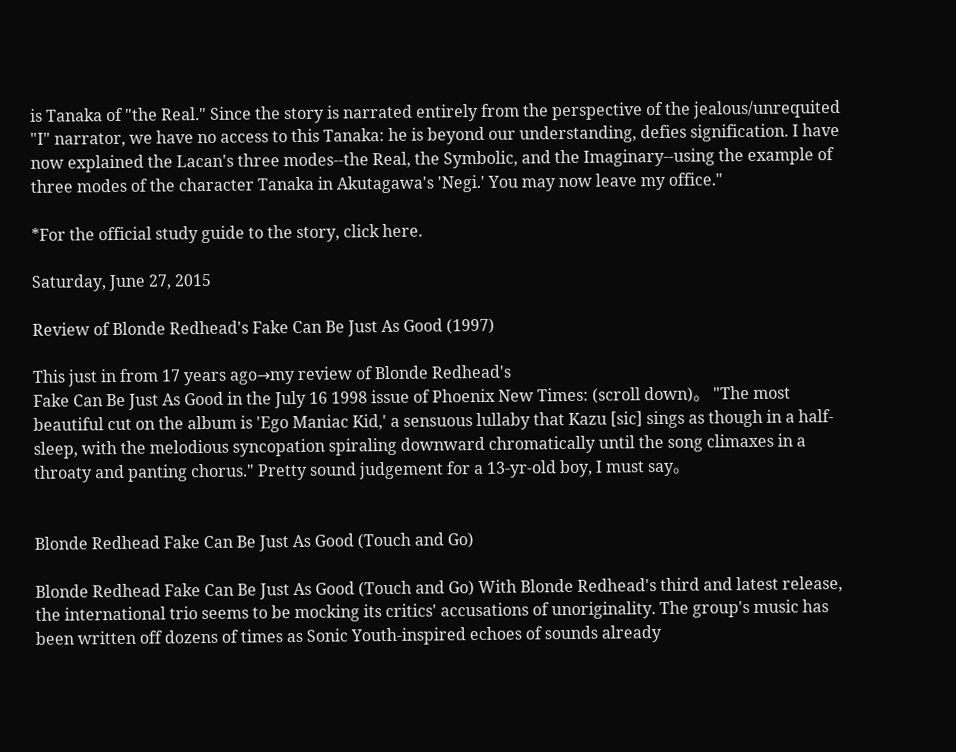is Tanaka of "the Real." Since the story is narrated entirely from the perspective of the jealous/unrequited "I" narrator, we have no access to this Tanaka: he is beyond our understanding, defies signification. I have now explained the Lacan's three modes--the Real, the Symbolic, and the Imaginary--using the example of three modes of the character Tanaka in Akutagawa's 'Negi.' You may now leave my office."

*For the official study guide to the story, click here.

Saturday, June 27, 2015

Review of Blonde Redhead's Fake Can Be Just As Good (1997)

This just in from 17 years ago→my review of Blonde Redhead's
Fake Can Be Just As Good in the July 16 1998 issue of Phoenix New Times: (scroll down)。 "The most beautiful cut on the album is 'Ego Maniac Kid,' a sensuous lullaby that Kazu [sic] sings as though in a half-sleep, with the melodious syncopation spiraling downward chromatically until the song climaxes in a throaty and panting chorus." Pretty sound judgement for a 13-yr-old boy, I must say。


Blonde Redhead Fake Can Be Just As Good (Touch and Go)

Blonde Redhead Fake Can Be Just As Good (Touch and Go) With Blonde Redhead's third and latest release, the international trio seems to be mocking its critics' accusations of unoriginality. The group's music has been written off dozens of times as Sonic Youth-inspired echoes of sounds already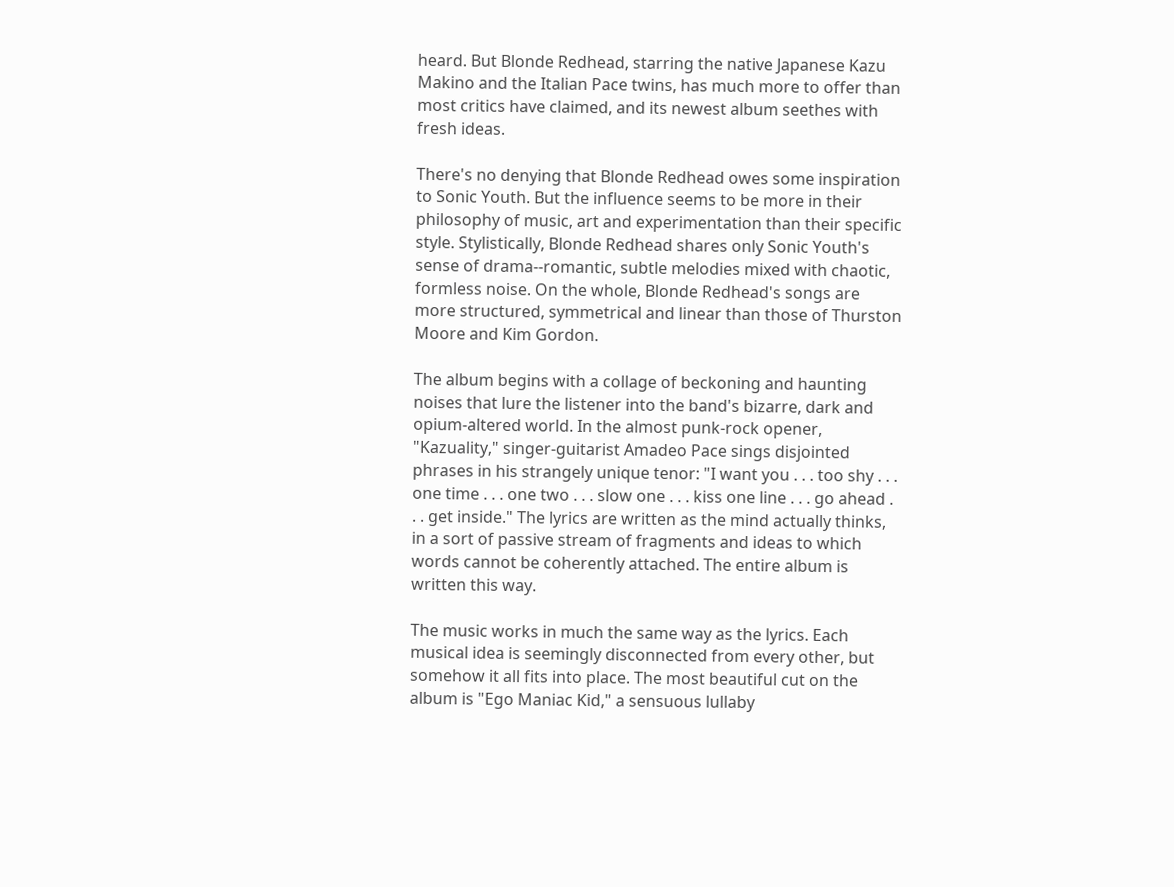heard. But Blonde Redhead, starring the native Japanese Kazu Makino and the Italian Pace twins, has much more to offer than most critics have claimed, and its newest album seethes with fresh ideas.

There's no denying that Blonde Redhead owes some inspiration to Sonic Youth. But the influence seems to be more in their philosophy of music, art and experimentation than their specific style. Stylistically, Blonde Redhead shares only Sonic Youth's sense of drama--romantic, subtle melodies mixed with chaotic, formless noise. On the whole, Blonde Redhead's songs are more structured, symmetrical and linear than those of Thurston Moore and Kim Gordon.

The album begins with a collage of beckoning and haunting noises that lure the listener into the band's bizarre, dark and opium-altered world. In the almost punk-rock opener, "Kazuality," singer-guitarist Amadeo Pace sings disjointed phrases in his strangely unique tenor: "I want you . . . too shy . . . one time . . . one two . . . slow one . . . kiss one line . . . go ahead . . . get inside." The lyrics are written as the mind actually thinks, in a sort of passive stream of fragments and ideas to which words cannot be coherently attached. The entire album is written this way.

The music works in much the same way as the lyrics. Each musical idea is seemingly disconnected from every other, but somehow it all fits into place. The most beautiful cut on the album is "Ego Maniac Kid," a sensuous lullaby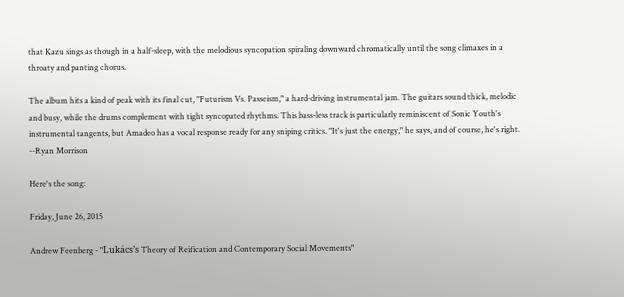that Kazu sings as though in a half-sleep, with the melodious syncopation spiraling downward chromatically until the song climaxes in a throaty and panting chorus.

The album hits a kind of peak with its final cut, "Futurism Vs. Passeism," a hard-driving instrumental jam. The guitars sound thick, melodic and busy, while the drums complement with tight syncopated rhythms. This bass-less track is particularly reminiscent of Sonic Youth's instrumental tangents, but Amadeo has a vocal response ready for any sniping critics. "It's just the energy," he says, and of course, he's right. --Ryan Morrison

Here's the song:

Friday, June 26, 2015

Andrew Feenberg - "Lukács’s Theory of Reification and Contemporary Social Movements"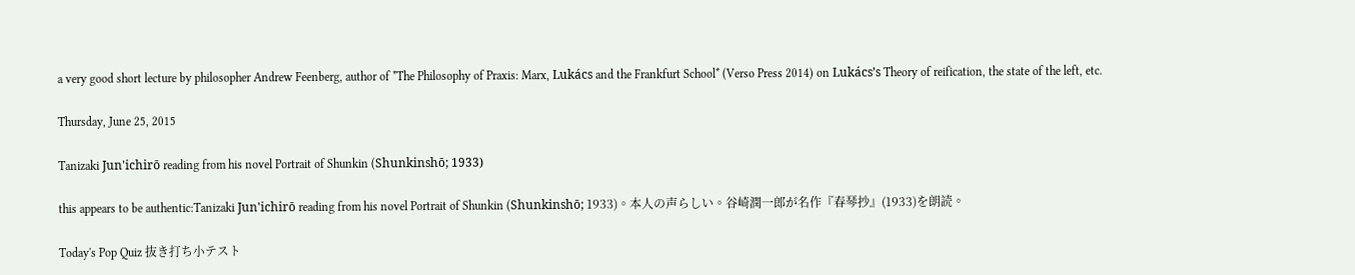a very good short lecture by philosopher Andrew Feenberg, author of *The Philosophy of Praxis: Marx, Lukács and the Frankfurt School* (Verso Press 2014) on Lukács’s Theory of reification, the state of the left, etc.

Thursday, June 25, 2015

Tanizaki Jun'ichirō reading from his novel Portrait of Shunkin (Shunkinshō; 1933)

this appears to be authentic:Tanizaki Jun'ichirō reading from his novel Portrait of Shunkin (Shunkinshō; 1933)。本人の声らしい。谷崎潤一郎が名作『春琴抄』(1933)を朗読。

Today's Pop Quiz 抜き打ち小テスト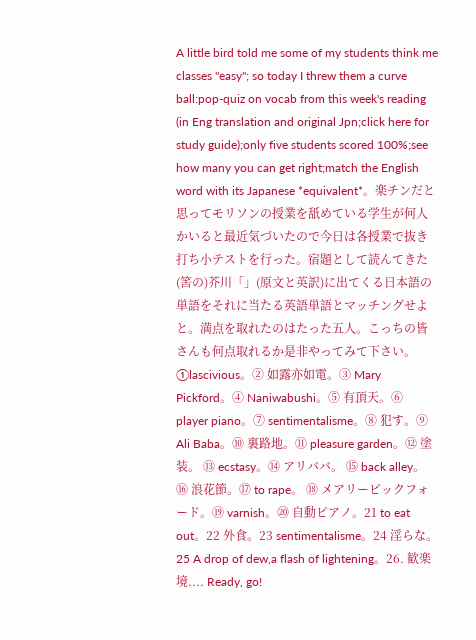A little bird told me some of my students think me classes "easy"; so today I threw them a curve ball:pop-quiz on vocab from this week's reading (in Eng translation and original Jpn;click here for study guide);only five students scored 100%;see how many you can get right;match the English word with its Japanese *equivalent*。楽チンだと思ってモリソンの授業を舐めている学生が何人かいると最近気づいたので今日は各授業で抜き打ち小テストを行った。宿題として読んてきた(筈の)芥川「」(原文と英訳)に出てくる日本語の単語をそれに当たる英語単語とマッチングせよと。満点を取れたのはたった五人。こっちの皆さんも何点取れるか是非やってみて下さい。①lascivious。② 如露亦如電。③ Mary Pickford。④ Naniwabushi。⑤ 有頂天。⑥ player piano。⑦ sentimentalisme。⑧ 犯す。⑨ Ali Baba。⑩ 裏路地。⑪ pleasure garden。⑫ 塗装。 ⑬ ecstasy。⑭ アリババ。 ⑮ back alley。⑯ 浪花節。⑰ to rape。 ⑱ メアリーピックフォード。⑲ varnish。⑳ 自動ピアノ。21 to eat out。22 外食。23 sentimentalisme。24 淫らな。25 A drop of dew,a flash of lightening。26. 歓楽境.... Ready, go!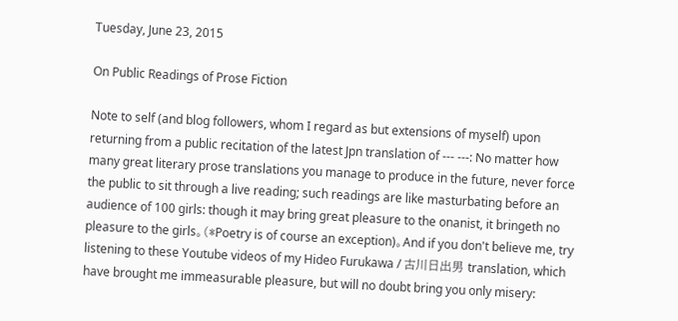Tuesday, June 23, 2015

On Public Readings of Prose Fiction

Note to self (and blog followers, whom I regard as but extensions of myself) upon returning from a public recitation of the latest Jpn translation of --- ---: No matter how many great literary prose translations you manage to produce in the future, never force the public to sit through a live reading; such readings are like masturbating before an audience of 100 girls: though it may bring great pleasure to the onanist, it bringeth no pleasure to the girls。(*Poetry is of course an exception)。And if you don't believe me, try listening to these Youtube videos of my Hideo Furukawa / 古川日出男 translation, which have brought me immeasurable pleasure, but will no doubt bring you only misery: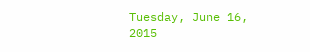Tuesday, June 16, 2015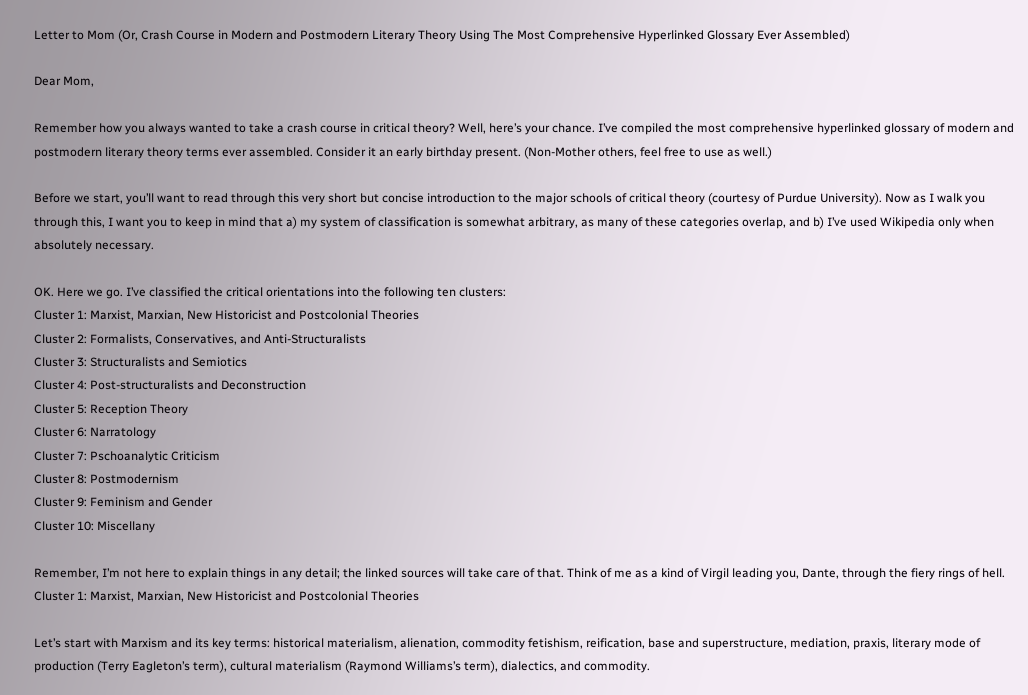Letter to Mom (Or, Crash Course in Modern and Postmodern Literary Theory Using The Most Comprehensive Hyperlinked Glossary Ever Assembled)

Dear Mom,

Remember how you always wanted to take a crash course in critical theory? Well, here’s your chance. I’ve compiled the most comprehensive hyperlinked glossary of modern and postmodern literary theory terms ever assembled. Consider it an early birthday present. (Non-Mother others, feel free to use as well.)

Before we start, you’ll want to read through this very short but concise introduction to the major schools of critical theory (courtesy of Purdue University). Now as I walk you through this, I want you to keep in mind that a) my system of classification is somewhat arbitrary, as many of these categories overlap, and b) I’ve used Wikipedia only when absolutely necessary.

OK. Here we go. I’ve classified the critical orientations into the following ten clusters:
Cluster 1: Marxist, Marxian, New Historicist and Postcolonial Theories
Cluster 2: Formalists, Conservatives, and Anti-Structuralists
Cluster 3: Structuralists and Semiotics
Cluster 4: Post-structuralists and Deconstruction
Cluster 5: Reception Theory
Cluster 6: Narratology
Cluster 7: Pschoanalytic Criticism
Cluster 8: Postmodernism
Cluster 9: Feminism and Gender
Cluster 10: Miscellany

Remember, I’m not here to explain things in any detail; the linked sources will take care of that. Think of me as a kind of Virgil leading you, Dante, through the fiery rings of hell.
Cluster 1: Marxist, Marxian, New Historicist and Postcolonial Theories

Let’s start with Marxism and its key terms: historical materialism, alienation, commodity fetishism, reification, base and superstructure, mediation, praxis, literary mode of production (Terry Eagleton’s term), cultural materialism (Raymond Williams’s term), dialectics, and commodity.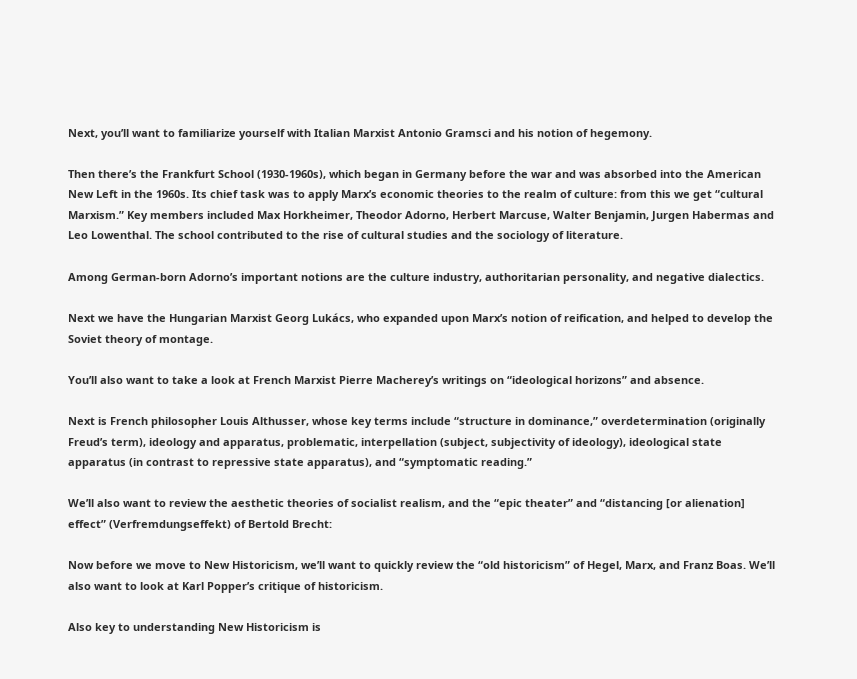Next, you’ll want to familiarize yourself with Italian Marxist Antonio Gramsci and his notion of hegemony.

Then there’s the Frankfurt School (1930-1960s), which began in Germany before the war and was absorbed into the American New Left in the 1960s. Its chief task was to apply Marx’s economic theories to the realm of culture: from this we get “cultural Marxism.” Key members included Max Horkheimer, Theodor Adorno, Herbert Marcuse, Walter Benjamin, Jurgen Habermas and Leo Lowenthal. The school contributed to the rise of cultural studies and the sociology of literature.

Among German-born Adorno’s important notions are the culture industry, authoritarian personality, and negative dialectics.

Next we have the Hungarian Marxist Georg Lukács, who expanded upon Marx’s notion of reification, and helped to develop the Soviet theory of montage.

You’ll also want to take a look at French Marxist Pierre Macherey’s writings on “ideological horizons” and absence.

Next is French philosopher Louis Althusser, whose key terms include “structure in dominance,” overdetermination (originally Freud’s term), ideology and apparatus, problematic, interpellation (subject, subjectivity of ideology), ideological state apparatus (in contrast to repressive state apparatus), and “symptomatic reading.”

We’ll also want to review the aesthetic theories of socialist realism, and the “epic theater” and “distancing [or alienation] effect” (Verfremdungseffekt) of Bertold Brecht:

Now before we move to New Historicism, we’ll want to quickly review the “old historicism” of Hegel, Marx, and Franz Boas. We’ll also want to look at Karl Popper’s critique of historicism.

Also key to understanding New Historicism is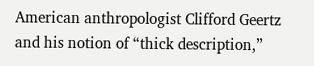American anthropologist Clifford Geertz and his notion of “thick description,”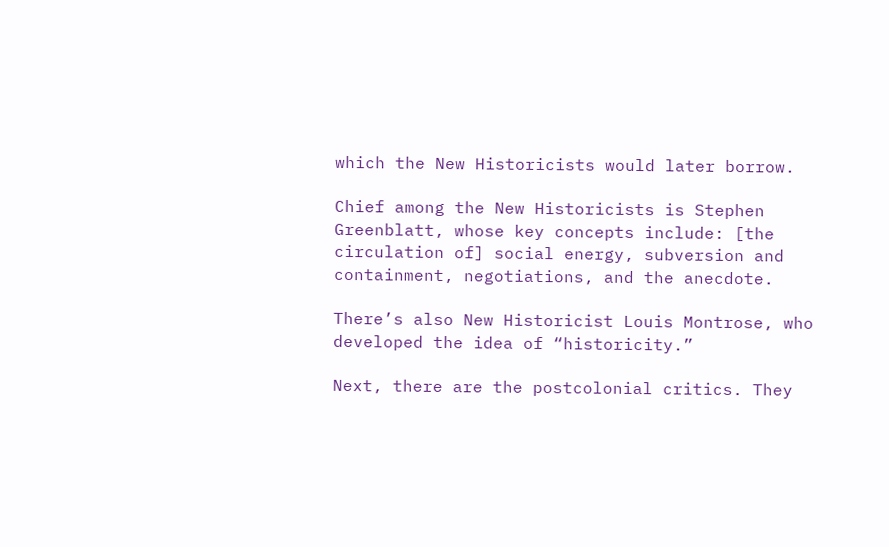which the New Historicists would later borrow.

Chief among the New Historicists is Stephen Greenblatt, whose key concepts include: [the circulation of] social energy, subversion and containment, negotiations, and the anecdote.

There’s also New Historicist Louis Montrose, who developed the idea of “historicity.”

Next, there are the postcolonial critics. They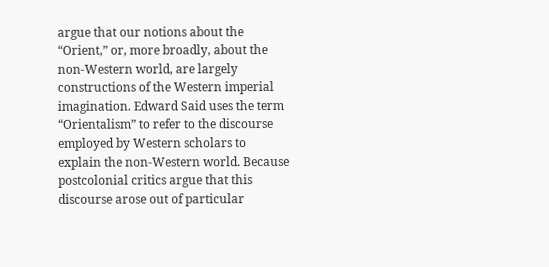argue that our notions about the “Orient,” or, more broadly, about the non-Western world, are largely constructions of the Western imperial imagination. Edward Said uses the term “Orientalism” to refer to the discourse employed by Western scholars to explain the non-Western world. Because postcolonial critics argue that this discourse arose out of particular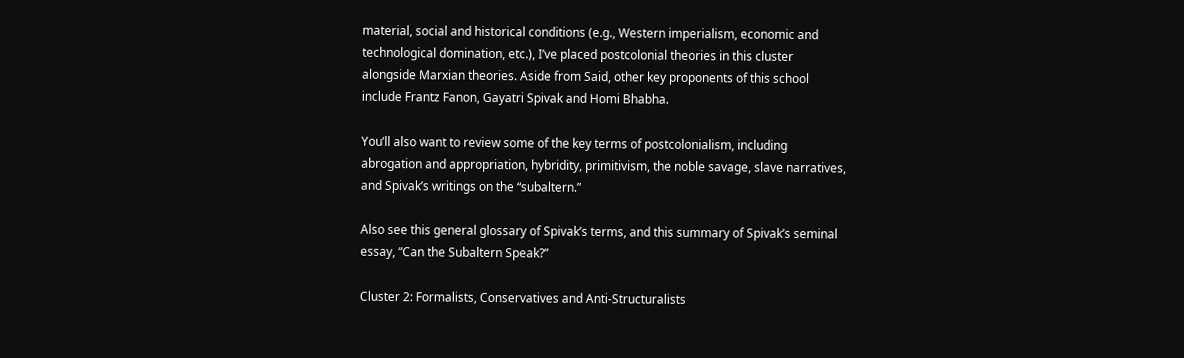material, social and historical conditions (e.g., Western imperialism, economic and technological domination, etc.), I’ve placed postcolonial theories in this cluster alongside Marxian theories. Aside from Said, other key proponents of this school include Frantz Fanon, Gayatri Spivak and Homi Bhabha.

You’ll also want to review some of the key terms of postcolonialism, including abrogation and appropriation, hybridity, primitivism, the noble savage, slave narratives, and Spivak’s writings on the “subaltern.”

Also see this general glossary of Spivak’s terms, and this summary of Spivak’s seminal essay, “Can the Subaltern Speak?”

Cluster 2: Formalists, Conservatives and Anti-Structuralists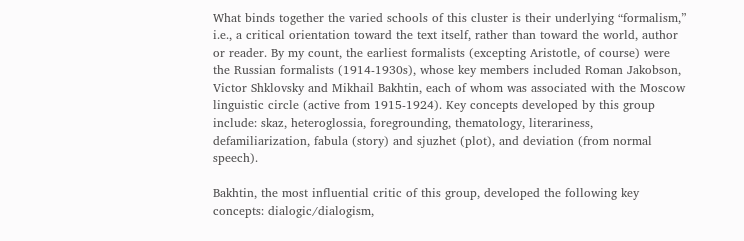What binds together the varied schools of this cluster is their underlying “formalism,” i.e., a critical orientation toward the text itself, rather than toward the world, author or reader. By my count, the earliest formalists (excepting Aristotle, of course) were the Russian formalists (1914-1930s), whose key members included Roman Jakobson, Victor Shklovsky and Mikhail Bakhtin, each of whom was associated with the Moscow linguistic circle (active from 1915-1924). Key concepts developed by this group include: skaz, heteroglossia, foregrounding, thematology, literariness, defamiliarization, fabula (story) and sjuzhet (plot), and deviation (from normal speech).

Bakhtin, the most influential critic of this group, developed the following key concepts: dialogic/dialogism,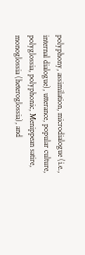polyphony, assimilation, microdialogue (i.e., internal dialogue), utterance, popular culture, polyglossia, polyphonic, Menippean satire, monoglossia (heteroglossia), and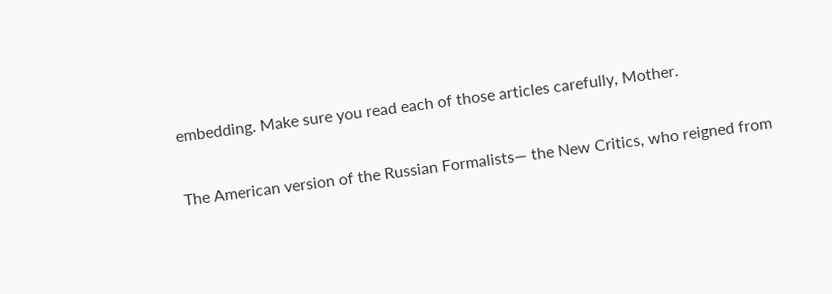embedding. Make sure you read each of those articles carefully, Mother.

The American version of the Russian Formalists— the New Critics, who reigned from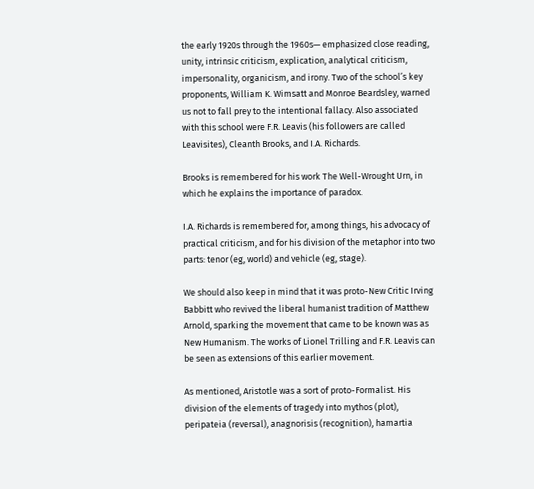the early 1920s through the 1960s— emphasized close reading, unity, intrinsic criticism, explication, analytical criticism, impersonality, organicism, and irony. Two of the school’s key proponents, William K. Wimsatt and Monroe Beardsley, warned us not to fall prey to the intentional fallacy. Also associated with this school were F.R. Leavis (his followers are called Leavisites), Cleanth Brooks, and I.A. Richards.

Brooks is remembered for his work The Well-Wrought Urn, in which he explains the importance of paradox.

I.A. Richards is remembered for, among things, his advocacy of practical criticism, and for his division of the metaphor into two parts: tenor (eg, world) and vehicle (eg, stage).

We should also keep in mind that it was proto-New Critic Irving Babbitt who revived the liberal humanist tradition of Matthew Arnold, sparking the movement that came to be known was as New Humanism. The works of Lionel Trilling and F.R. Leavis can be seen as extensions of this earlier movement.

As mentioned, Aristotle was a sort of proto-Formalist. His division of the elements of tragedy into mythos (plot), peripateia (reversal), anagnorisis (recognition), hamartia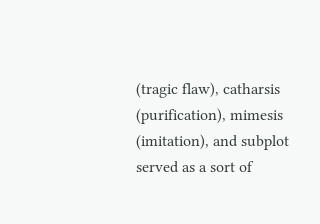(tragic flaw), catharsis (purification), mimesis (imitation), and subplot served as a sort of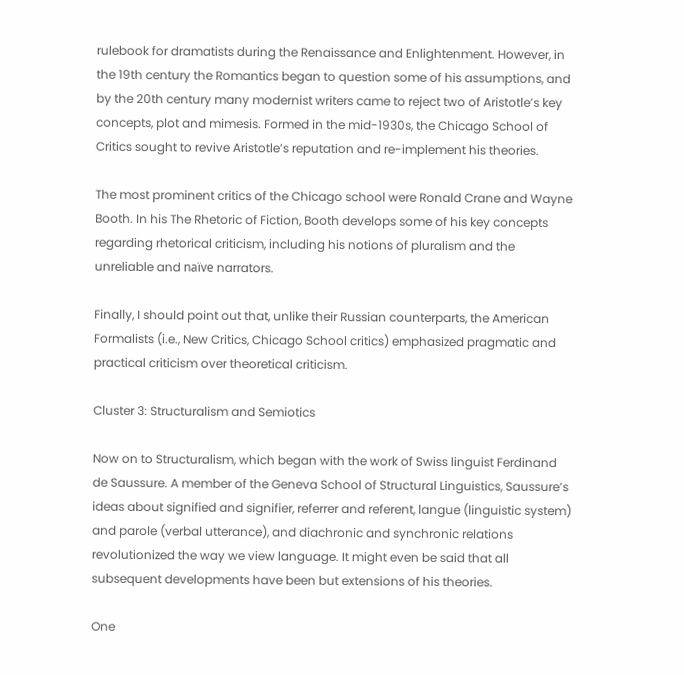rulebook for dramatists during the Renaissance and Enlightenment. However, in the 19th century the Romantics began to question some of his assumptions, and by the 20th century many modernist writers came to reject two of Aristotle’s key concepts, plot and mimesis. Formed in the mid-1930s, the Chicago School of Critics sought to revive Aristotle’s reputation and re-implement his theories.

The most prominent critics of the Chicago school were Ronald Crane and Wayne Booth. In his The Rhetoric of Fiction, Booth develops some of his key concepts regarding rhetorical criticism, including his notions of pluralism and the unreliable and naïve narrators.

Finally, I should point out that, unlike their Russian counterparts, the American Formalists (i.e., New Critics, Chicago School critics) emphasized pragmatic and practical criticism over theoretical criticism.

Cluster 3: Structuralism and Semiotics

Now on to Structuralism, which began with the work of Swiss linguist Ferdinand de Saussure. A member of the Geneva School of Structural Linguistics, Saussure’s ideas about signified and signifier, referrer and referent, langue (linguistic system) and parole (verbal utterance), and diachronic and synchronic relations revolutionized the way we view language. It might even be said that all subsequent developments have been but extensions of his theories.

One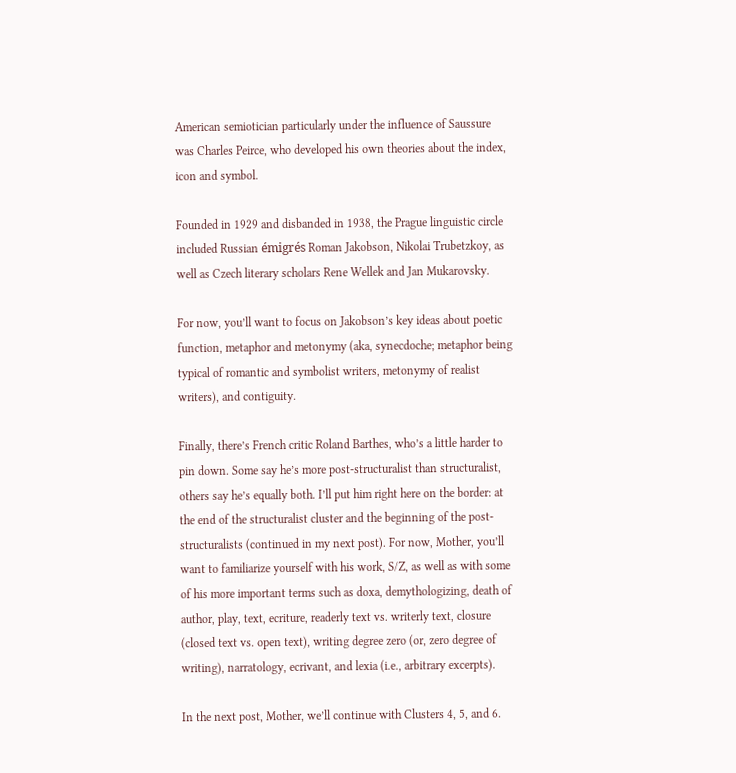American semiotician particularly under the influence of Saussure was Charles Peirce, who developed his own theories about the index, icon and symbol.

Founded in 1929 and disbanded in 1938, the Prague linguistic circle included Russian émigrés Roman Jakobson, Nikolai Trubetzkoy, as well as Czech literary scholars Rene Wellek and Jan Mukarovsky.

For now, you’ll want to focus on Jakobson’s key ideas about poetic function, metaphor and metonymy (aka, synecdoche; metaphor being typical of romantic and symbolist writers, metonymy of realist writers), and contiguity.

Finally, there’s French critic Roland Barthes, who’s a little harder to pin down. Some say he’s more post-structuralist than structuralist, others say he’s equally both. I’ll put him right here on the border: at the end of the structuralist cluster and the beginning of the post-structuralists (continued in my next post). For now, Mother, you’ll want to familiarize yourself with his work, S/Z, as well as with some of his more important terms such as doxa, demythologizing, death of author, play, text, ecriture, readerly text vs. writerly text, closure (closed text vs. open text), writing degree zero (or, zero degree of writing), narratology, ecrivant, and lexia (i.e., arbitrary excerpts).

In the next post, Mother, we’ll continue with Clusters 4, 5, and 6.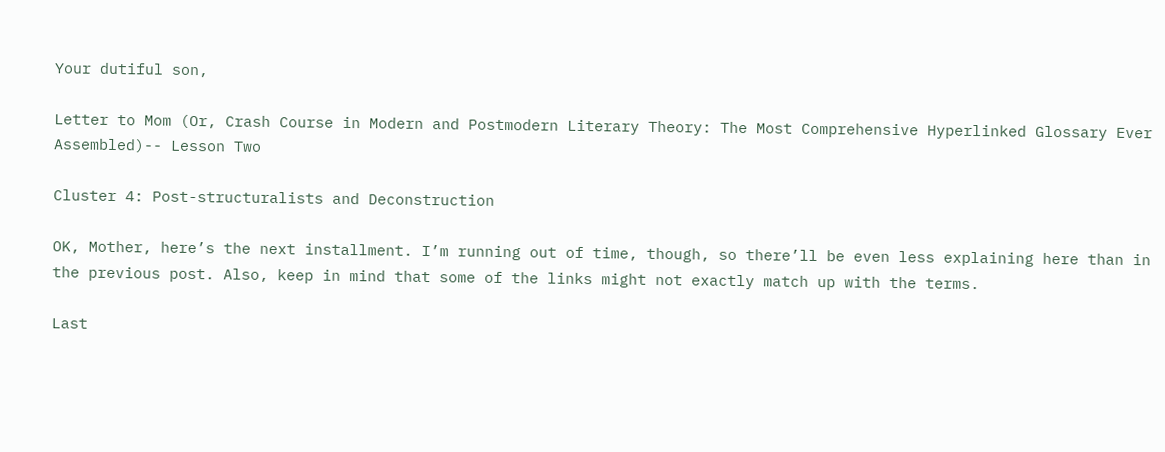Your dutiful son,

Letter to Mom (Or, Crash Course in Modern and Postmodern Literary Theory: The Most Comprehensive Hyperlinked Glossary Ever Assembled)-- Lesson Two

Cluster 4: Post-structuralists and Deconstruction

OK, Mother, here’s the next installment. I’m running out of time, though, so there’ll be even less explaining here than in the previous post. Also, keep in mind that some of the links might not exactly match up with the terms.

Last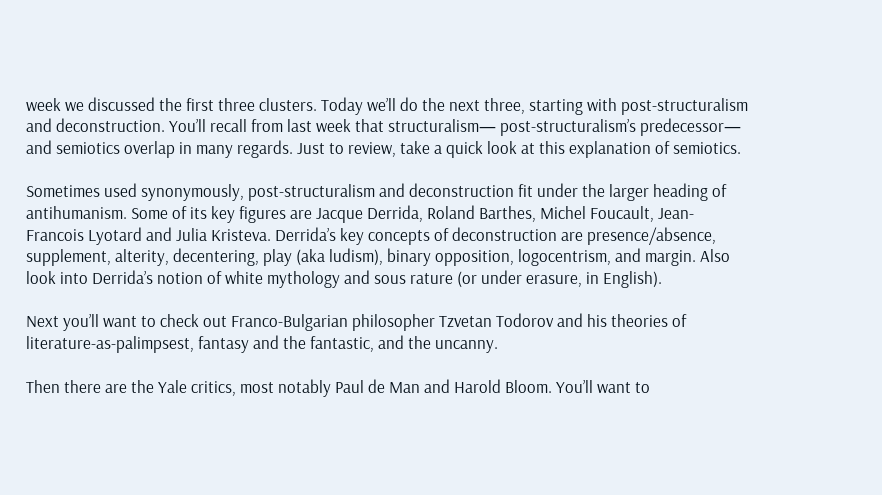week we discussed the first three clusters. Today we’ll do the next three, starting with post-structuralism and deconstruction. You’ll recall from last week that structuralism— post-structuralism’s predecessor— and semiotics overlap in many regards. Just to review, take a quick look at this explanation of semiotics.

Sometimes used synonymously, post-structuralism and deconstruction fit under the larger heading of antihumanism. Some of its key figures are Jacque Derrida, Roland Barthes, Michel Foucault, Jean-Francois Lyotard and Julia Kristeva. Derrida’s key concepts of deconstruction are presence/absence, supplement, alterity, decentering, play (aka ludism), binary opposition, logocentrism, and margin. Also look into Derrida’s notion of white mythology and sous rature (or under erasure, in English).

Next you’ll want to check out Franco-Bulgarian philosopher Tzvetan Todorov and his theories of literature-as-palimpsest, fantasy and the fantastic, and the uncanny.

Then there are the Yale critics, most notably Paul de Man and Harold Bloom. You’ll want to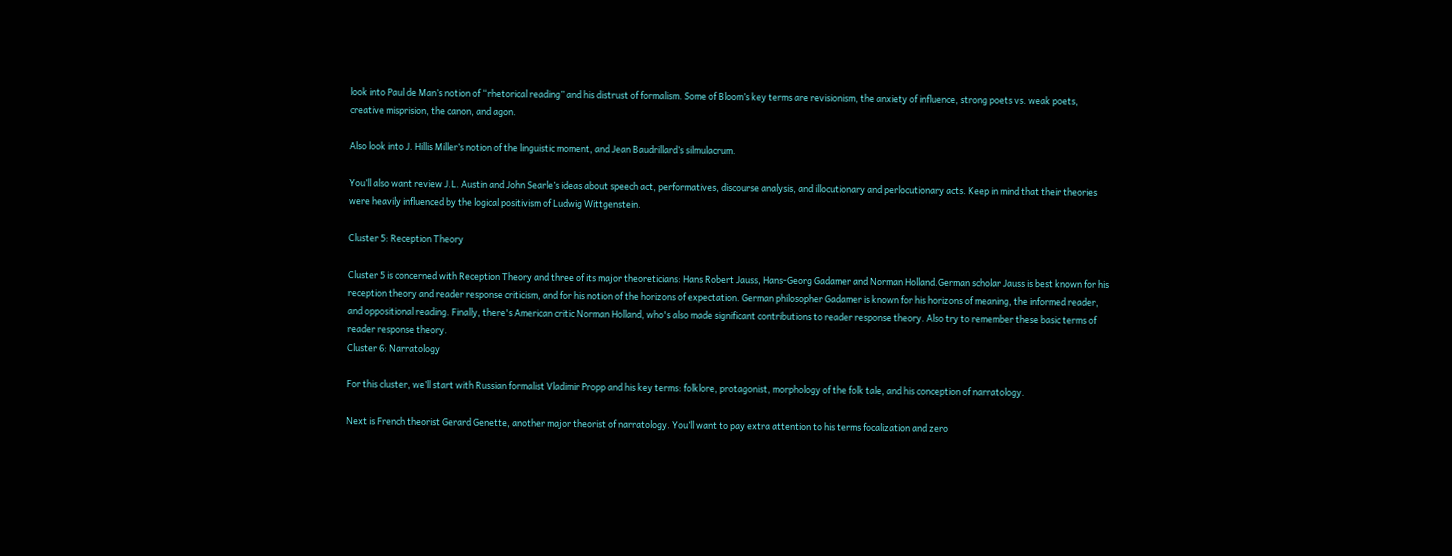look into Paul de Man’s notion of “rhetorical reading” and his distrust of formalism. Some of Bloom’s key terms are revisionism, the anxiety of influence, strong poets vs. weak poets, creative misprision, the canon, and agon.

Also look into J. Hillis Miller’s notion of the linguistic moment, and Jean Baudrillard’s silmulacrum.

You’ll also want review J.L. Austin and John Searle’s ideas about speech act, performatives, discourse analysis, and illocutionary and perlocutionary acts. Keep in mind that their theories were heavily influenced by the logical positivism of Ludwig Wittgenstein.

Cluster 5: Reception Theory

Cluster 5 is concerned with Reception Theory and three of its major theoreticians: Hans Robert Jauss, Hans-Georg Gadamer and Norman Holland.German scholar Jauss is best known for his reception theory and reader response criticism, and for his notion of the horizons of expectation. German philosopher Gadamer is known for his horizons of meaning, the informed reader, and oppositional reading. Finally, there's American critic Norman Holland, who's also made significant contributions to reader response theory. Also try to remember these basic terms of reader response theory.
Cluster 6: Narratology

For this cluster, we’ll start with Russian formalist Vladimir Propp and his key terms: folklore, protagonist, morphology of the folk tale, and his conception of narratology.

Next is French theorist Gerard Genette, another major theorist of narratology. You’ll want to pay extra attention to his terms focalization and zero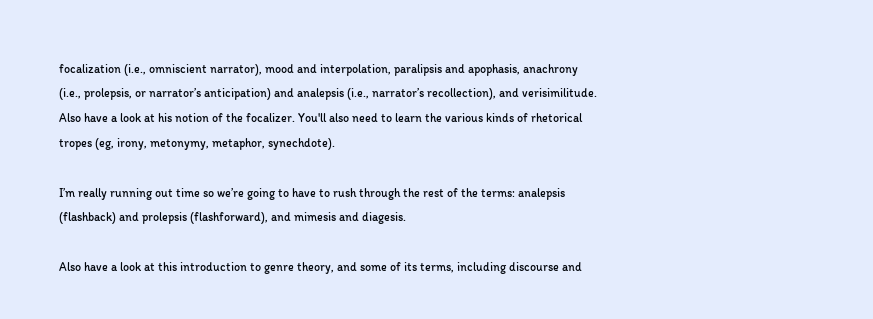focalization (i.e., omniscient narrator), mood and interpolation, paralipsis and apophasis, anachrony (i.e., prolepsis, or narrator’s anticipation) and analepsis (i.e., narrator’s recollection), and verisimilitude. Also have a look at his notion of the focalizer. You'll also need to learn the various kinds of rhetorical tropes (eg, irony, metonymy, metaphor, synechdote).

I’m really running out time so we’re going to have to rush through the rest of the terms: analepsis (flashback) and prolepsis (flashforward), and mimesis and diagesis.

Also have a look at this introduction to genre theory, and some of its terms, including discourse and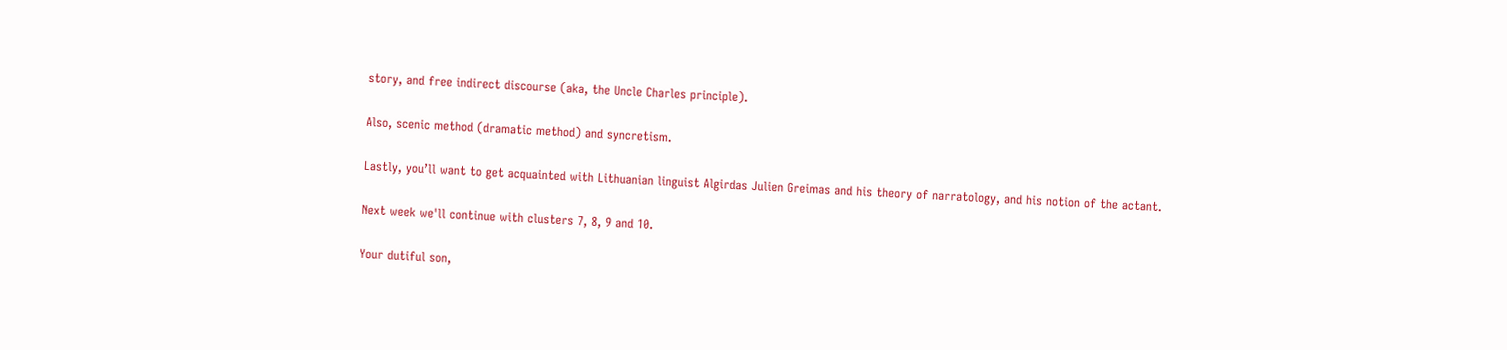story, and free indirect discourse (aka, the Uncle Charles principle).

Also, scenic method (dramatic method) and syncretism.

Lastly, you’ll want to get acquainted with Lithuanian linguist Algirdas Julien Greimas and his theory of narratology, and his notion of the actant.

Next week we'll continue with clusters 7, 8, 9 and 10.

Your dutiful son,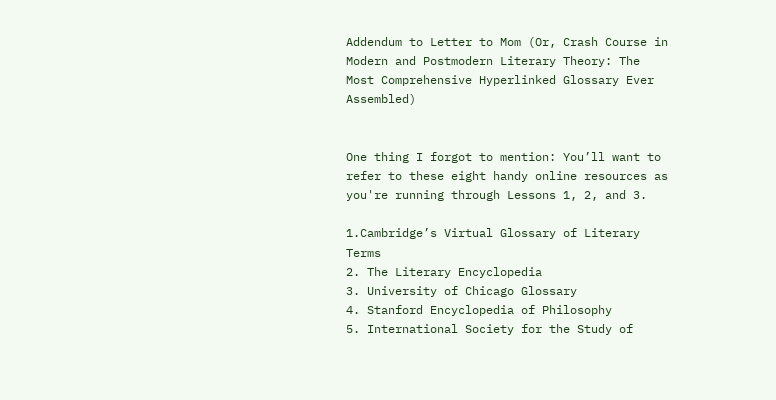Addendum to Letter to Mom (Or, Crash Course in Modern and Postmodern Literary Theory: The Most Comprehensive Hyperlinked Glossary Ever Assembled)


One thing I forgot to mention: You’ll want to refer to these eight handy online resources as you're running through Lessons 1, 2, and 3.

1.Cambridge’s Virtual Glossary of Literary Terms
2. The Literary Encyclopedia
3. University of Chicago Glossary
4. Stanford Encyclopedia of Philosophy
5. International Society for the Study of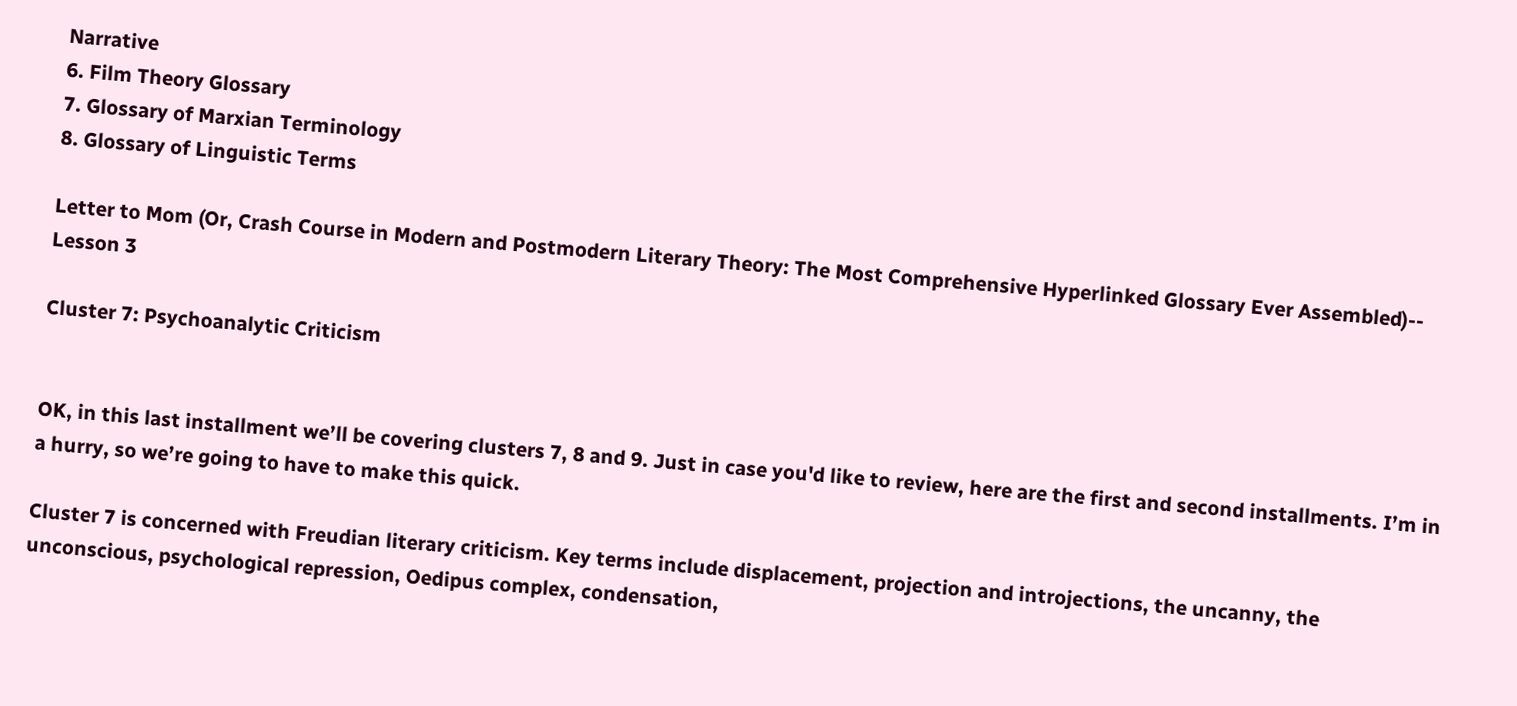Narrative
6. Film Theory Glossary
7. Glossary of Marxian Terminology
8. Glossary of Linguistic Terms

Letter to Mom (Or, Crash Course in Modern and Postmodern Literary Theory: The Most Comprehensive Hyperlinked Glossary Ever Assembled)-- Lesson 3

Cluster 7: Psychoanalytic Criticism


OK, in this last installment we’ll be covering clusters 7, 8 and 9. Just in case you'd like to review, here are the first and second installments. I’m in a hurry, so we’re going to have to make this quick.

Cluster 7 is concerned with Freudian literary criticism. Key terms include displacement, projection and introjections, the uncanny, the unconscious, psychological repression, Oedipus complex, condensation,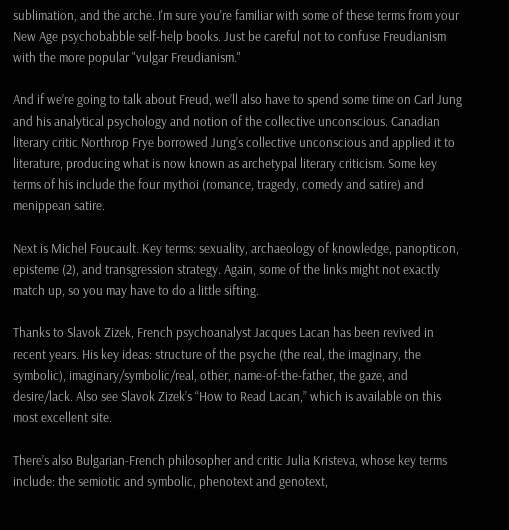sublimation, and the arche. I'm sure you're familiar with some of these terms from your New Age psychobabble self-help books. Just be careful not to confuse Freudianism with the more popular "vulgar Freudianism."

And if we’re going to talk about Freud, we’ll also have to spend some time on Carl Jung and his analytical psychology and notion of the collective unconscious. Canadian literary critic Northrop Frye borrowed Jung’s collective unconscious and applied it to literature, producing what is now known as archetypal literary criticism. Some key terms of his include the four mythoi (romance, tragedy, comedy and satire) and menippean satire.

Next is Michel Foucault. Key terms: sexuality, archaeology of knowledge, panopticon, episteme (2), and transgression strategy. Again, some of the links might not exactly match up, so you may have to do a little sifting.

Thanks to Slavok Zizek, French psychoanalyst Jacques Lacan has been revived in recent years. His key ideas: structure of the psyche (the real, the imaginary, the symbolic), imaginary/symbolic/real, other, name-of-the-father, the gaze, and desire/lack. Also see Slavok Zizek’s “How to Read Lacan,” which is available on this most excellent site.

There’s also Bulgarian-French philosopher and critic Julia Kristeva, whose key terms include: the semiotic and symbolic, phenotext and genotext,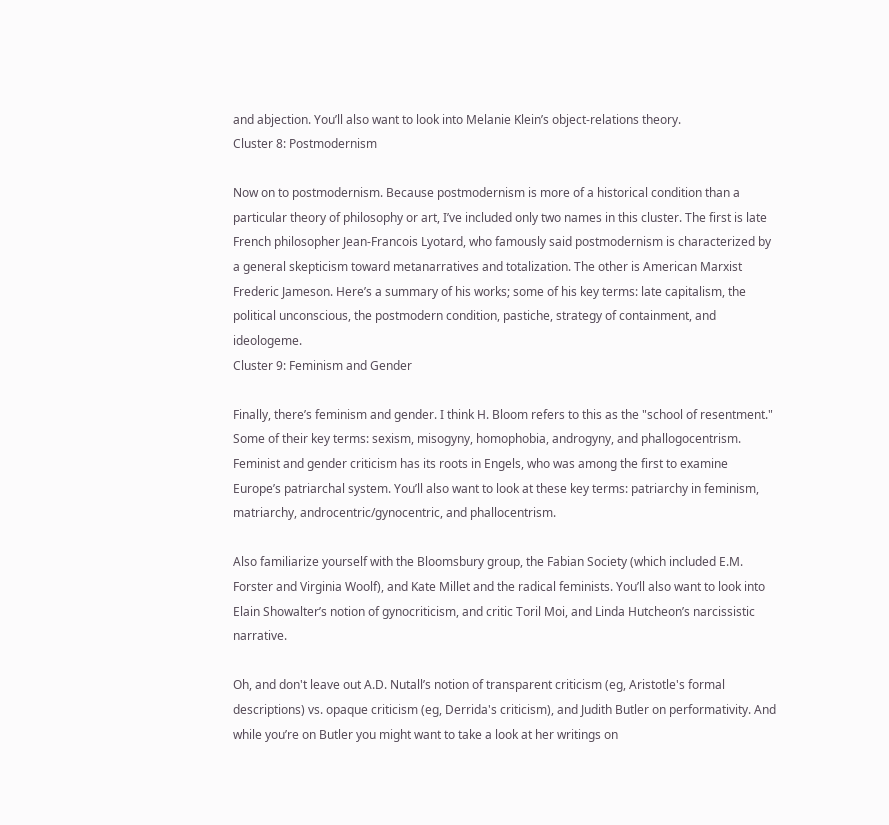and abjection. You’ll also want to look into Melanie Klein’s object-relations theory.
Cluster 8: Postmodernism

Now on to postmodernism. Because postmodernism is more of a historical condition than a particular theory of philosophy or art, I’ve included only two names in this cluster. The first is late French philosopher Jean-Francois Lyotard, who famously said postmodernism is characterized by a general skepticism toward metanarratives and totalization. The other is American Marxist Frederic Jameson. Here’s a summary of his works; some of his key terms: late capitalism, the political unconscious, the postmodern condition, pastiche, strategy of containment, and ideologeme.
Cluster 9: Feminism and Gender

Finally, there’s feminism and gender. I think H. Bloom refers to this as the "school of resentment." Some of their key terms: sexism, misogyny, homophobia, androgyny, and phallogocentrism. Feminist and gender criticism has its roots in Engels, who was among the first to examine Europe’s patriarchal system. You’ll also want to look at these key terms: patriarchy in feminism, matriarchy, androcentric/gynocentric, and phallocentrism.

Also familiarize yourself with the Bloomsbury group, the Fabian Society (which included E.M. Forster and Virginia Woolf), and Kate Millet and the radical feminists. You’ll also want to look into Elain Showalter’s notion of gynocriticism, and critic Toril Moi, and Linda Hutcheon’s narcissistic narrative.

Oh, and don't leave out A.D. Nutall’s notion of transparent criticism (eg, Aristotle's formal descriptions) vs. opaque criticism (eg, Derrida's criticism), and Judith Butler on performativity. And while you’re on Butler you might want to take a look at her writings on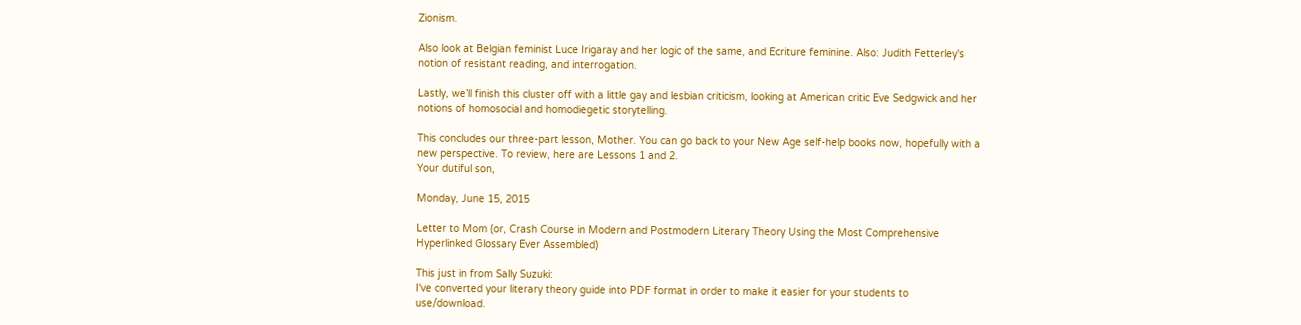Zionism.

Also look at Belgian feminist Luce Irigaray and her logic of the same, and Ecriture feminine. Also: Judith Fetterley's notion of resistant reading, and interrogation.

Lastly, we’ll finish this cluster off with a little gay and lesbian criticism, looking at American critic Eve Sedgwick and her notions of homosocial and homodiegetic storytelling.

This concludes our three-part lesson, Mother. You can go back to your New Age self-help books now, hopefully with a new perspective. To review, here are Lessons 1 and 2.
Your dutiful son,

Monday, June 15, 2015

Letter to Mom (or, Crash Course in Modern and Postmodern Literary Theory Using the Most Comprehensive Hyperlinked Glossary Ever Assembled)

This just in from Sally Suzuki:
I've converted your literary theory guide into PDF format in order to make it easier for your students to use/download.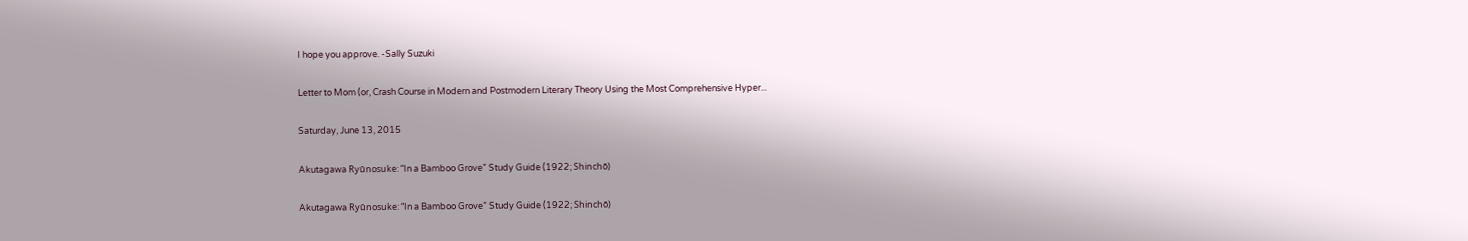I hope you approve. -Sally Suzuki

Letter to Mom (or, Crash Course in Modern and Postmodern Literary Theory Using the Most Comprehensive Hyper...

Saturday, June 13, 2015

Akutagawa Ryūnosuke: “In a Bamboo Grove” Study Guide (1922; Shinchō)

Akutagawa Ryūnosuke: “In a Bamboo Grove” Study Guide (1922; Shinchō)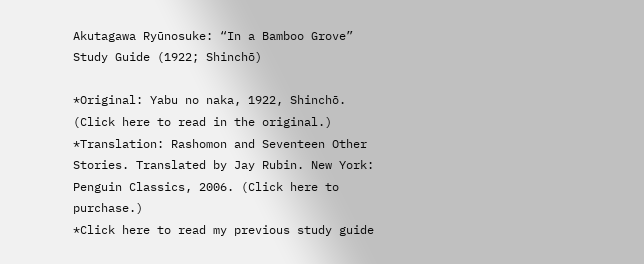Akutagawa Ryūnosuke: “In a Bamboo Grove” Study Guide (1922; Shinchō)

*Original: Yabu no naka, 1922, Shinchō. (Click here to read in the original.)
*Translation: Rashomon and Seventeen Other Stories. Translated by Jay Rubin. New York: Penguin Classics, 2006. (Click here to purchase.)
*Click here to read my previous study guide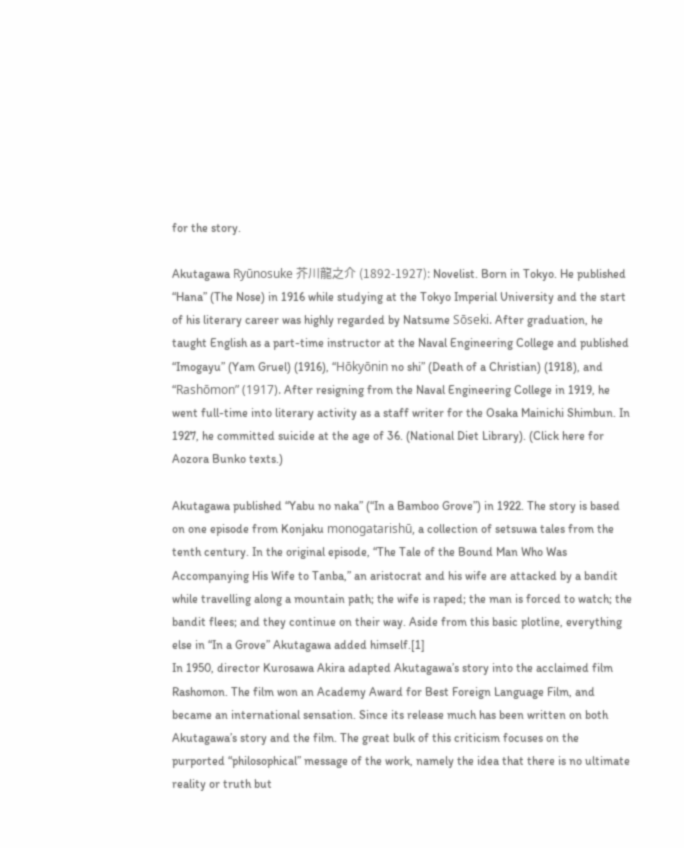for the story.

Akutagawa Ryūnosuke 芥川龍之介 (1892-1927): Novelist. Born in Tokyo. He published “Hana” (The Nose) in 1916 while studying at the Tokyo Imperial University and the start of his literary career was highly regarded by Natsume Sōseki. After graduation, he taught English as a part-time instructor at the Naval Engineering College and published “Imogayu” (Yam Gruel) (1916), “Hōkyōnin no shi” (Death of a Christian) (1918), and “Rashōmon” (1917). After resigning from the Naval Engineering College in 1919, he went full-time into literary activity as a staff writer for the Osaka Mainichi Shimbun. In 1927, he committed suicide at the age of 36. (National Diet Library). (Click here for Aozora Bunko texts.)

Akutagawa published “Yabu no naka” (“In a Bamboo Grove”) in 1922. The story is based on one episode from Konjaku monogatarishū, a collection of setsuwa tales from the tenth century. In the original episode, “The Tale of the Bound Man Who Was Accompanying His Wife to Tanba,” an aristocrat and his wife are attacked by a bandit while travelling along a mountain path; the wife is raped; the man is forced to watch; the bandit flees; and they continue on their way. Aside from this basic plotline, everything else in “In a Grove” Akutagawa added himself.[1]
In 1950, director Kurosawa Akira adapted Akutagawa’s story into the acclaimed film Rashomon. The film won an Academy Award for Best Foreign Language Film, and became an international sensation. Since its release much has been written on both Akutagawa’s story and the film. The great bulk of this criticism focuses on the purported “philosophical” message of the work, namely the idea that there is no ultimate reality or truth but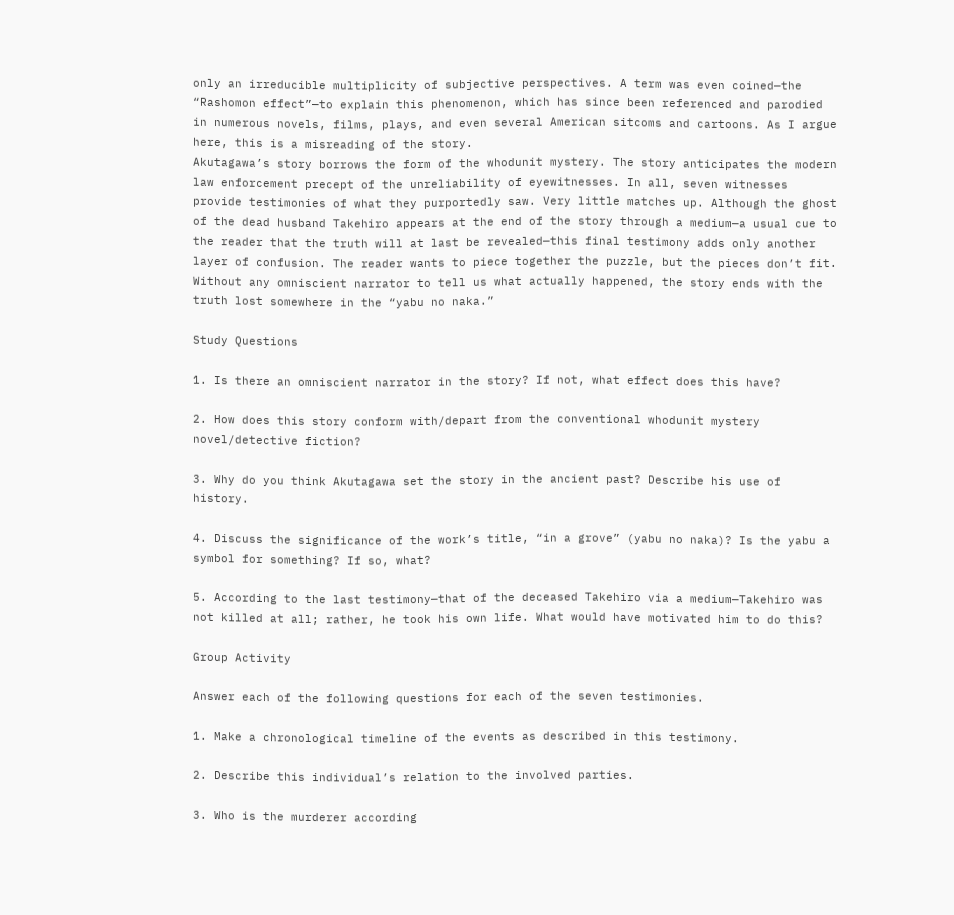only an irreducible multiplicity of subjective perspectives. A term was even coined—the “Rashomon effect”—to explain this phenomenon, which has since been referenced and parodied in numerous novels, films, plays, and even several American sitcoms and cartoons. As I argue here, this is a misreading of the story.
Akutagawa’s story borrows the form of the whodunit mystery. The story anticipates the modern law enforcement precept of the unreliability of eyewitnesses. In all, seven witnesses provide testimonies of what they purportedly saw. Very little matches up. Although the ghost of the dead husband Takehiro appears at the end of the story through a medium—a usual cue to the reader that the truth will at last be revealed—this final testimony adds only another layer of confusion. The reader wants to piece together the puzzle, but the pieces don’t fit. Without any omniscient narrator to tell us what actually happened, the story ends with the truth lost somewhere in the “yabu no naka.”

Study Questions

1. Is there an omniscient narrator in the story? If not, what effect does this have?

2. How does this story conform with/depart from the conventional whodunit mystery novel/detective fiction?

3. Why do you think Akutagawa set the story in the ancient past? Describe his use of history.

4. Discuss the significance of the work’s title, “in a grove” (yabu no naka)? Is the yabu a symbol for something? If so, what?

5. According to the last testimony—that of the deceased Takehiro via a medium—Takehiro was not killed at all; rather, he took his own life. What would have motivated him to do this?

Group Activity

Answer each of the following questions for each of the seven testimonies.

1. Make a chronological timeline of the events as described in this testimony.

2. Describe this individual’s relation to the involved parties.

3. Who is the murderer according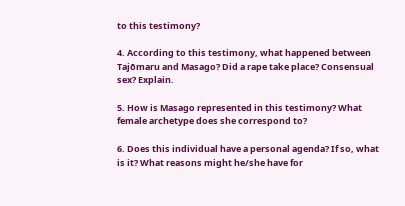to this testimony?

4. According to this testimony, what happened between Tajōmaru and Masago? Did a rape take place? Consensual sex? Explain.

5. How is Masago represented in this testimony? What female archetype does she correspond to?

6. Does this individual have a personal agenda? If so, what is it? What reasons might he/she have for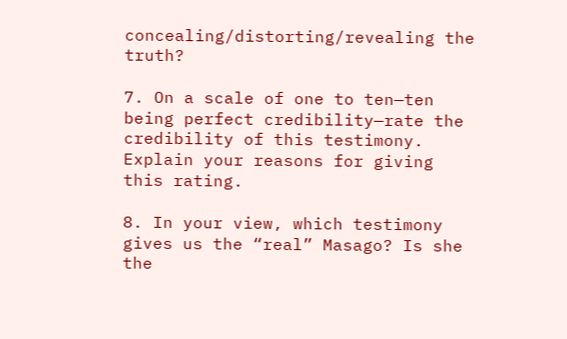concealing/distorting/revealing the truth?

7. On a scale of one to ten—ten being perfect credibility—rate the credibility of this testimony. Explain your reasons for giving this rating.

8. In your view, which testimony gives us the “real” Masago? Is she the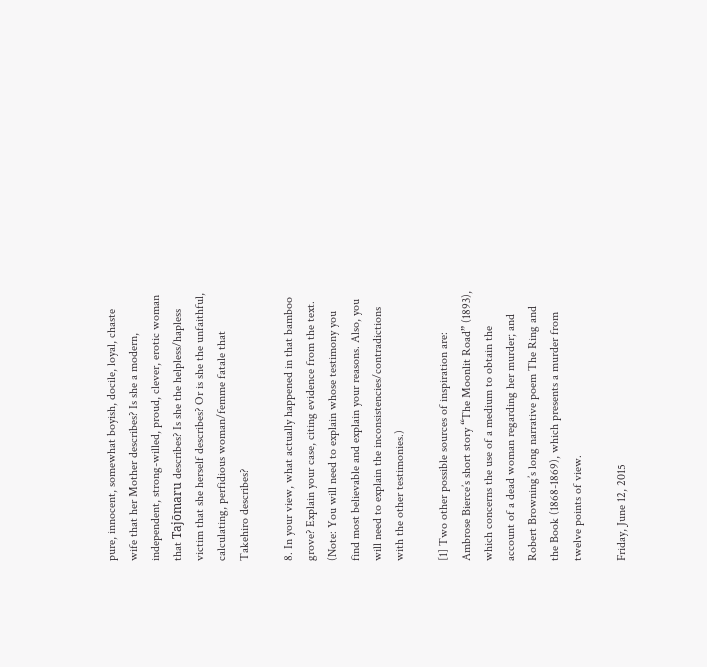pure, innocent, somewhat boyish, docile, loyal, chaste wife that her Mother describes? Is she a modern, independent, strong-willed, proud, clever, erotic woman that Tajōmaru describes? Is she the helpless/hapless victim that she herself describes? Or is she the unfaithful, calculating, perfidious woman/femme fatale that Takehiro describes?

8. In your view, what actually happened in that bamboo grove? Explain your case, citing evidence from the text. (Note: You will need to explain whose testimony you find most believable and explain your reasons. Also, you will need to explain the inconsistencies/contradictions with the other testimonies.)

[1] Two other possible sources of inspiration are: Ambrose Bierce’s short story “The Moonlit Road” (1893), which concerns the use of a medium to obtain the account of a dead woman regarding her murder; and Robert Browning’s long narrative poem The Ring and the Book (1868-1869), which presents a murder from twelve points of view.

Friday, June 12, 2015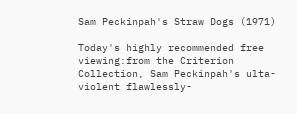Sam Peckinpah's Straw Dogs (1971)

Today's highly recommended free viewing:from the Criterion Collection, Sam Peckinpah's ulta-violent flawlessly-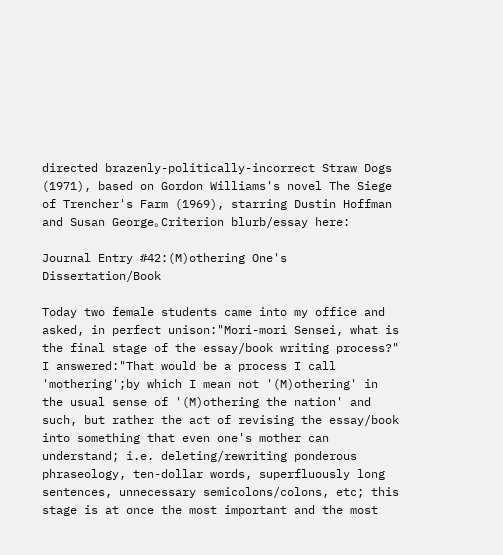directed brazenly-politically-incorrect Straw Dogs (1971), based on Gordon Williams's novel The Siege of Trencher's Farm (1969), starring Dustin Hoffman and Susan George。Criterion blurb/essay here:

Journal Entry #42:(M)othering One's Dissertation/Book

Today two female students came into my office and asked, in perfect unison:"Mori-mori Sensei, what is the final stage of the essay/book writing process?" I answered:"That would be a process I call 'mothering';by which I mean not '(M)othering' in the usual sense of '(M)othering the nation' and such, but rather the act of revising the essay/book into something that even one's mother can understand; i.e. deleting/rewriting ponderous phraseology, ten-dollar words, superfluously long sentences, unnecessary semicolons/colons, etc; this stage is at once the most important and the most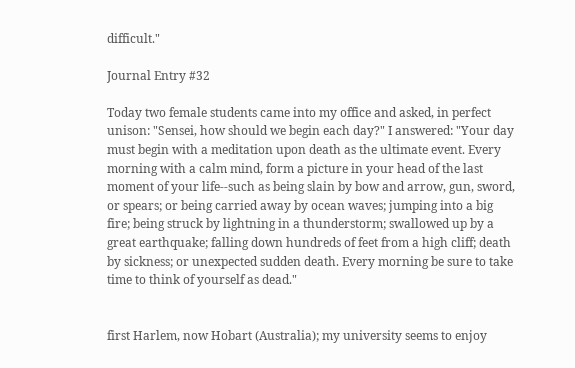difficult."

Journal Entry #32

Today two female students came into my office and asked, in perfect unison: "Sensei, how should we begin each day?" I answered: "Your day must begin with a meditation upon death as the ultimate event. Every morning with a calm mind, form a picture in your head of the last moment of your life--such as being slain by bow and arrow, gun, sword, or spears; or being carried away by ocean waves; jumping into a big fire; being struck by lightning in a thunderstorm; swallowed up by a great earthquake; falling down hundreds of feet from a high cliff; death by sickness; or unexpected sudden death. Every morning be sure to take time to think of yourself as dead."


first Harlem, now Hobart (Australia); my university seems to enjoy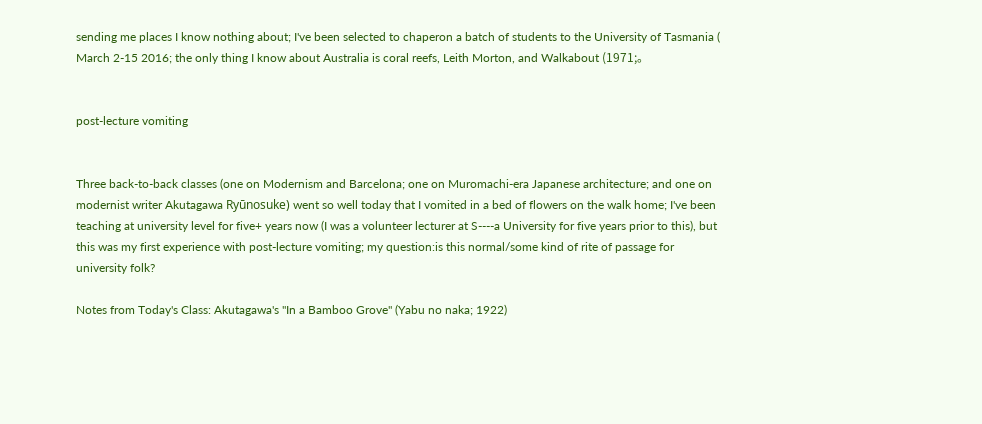sending me places I know nothing about; I've been selected to chaperon a batch of students to the University of Tasmania ( March 2-15 2016; the only thing I know about Australia is coral reefs, Leith Morton, and Walkabout (1971;。


post-lecture vomiting


Three back-to-back classes (one on Modernism and Barcelona; one on Muromachi-era Japanese architecture; and one on modernist writer Akutagawa Ryūnosuke) went so well today that I vomited in a bed of flowers on the walk home; I've been teaching at university level for five+ years now (I was a volunteer lecturer at S----a University for five years prior to this), but this was my first experience with post-lecture vomiting; my question:is this normal/some kind of rite of passage for university folk?

Notes from Today's Class: Akutagawa's "In a Bamboo Grove" (Yabu no naka; 1922)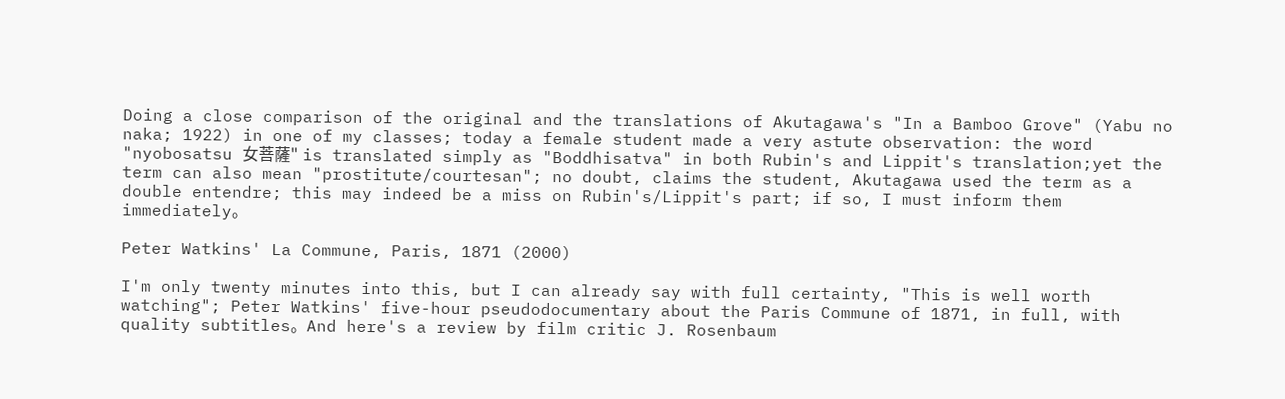Doing a close comparison of the original and the translations of Akutagawa's "In a Bamboo Grove" (Yabu no naka; 1922) in one of my classes; today a female student made a very astute observation: the word "nyobosatsu 女菩薩" is translated simply as "Boddhisatva" in both Rubin's and Lippit's translation;yet the term can also mean "prostitute/courtesan"; no doubt, claims the student, Akutagawa used the term as a double entendre; this may indeed be a miss on Rubin's/Lippit's part; if so, I must inform them immediately。

Peter Watkins' La Commune, Paris, 1871 (2000)

I'm only twenty minutes into this, but I can already say with full certainty, "This is well worth watching"; Peter Watkins' five-hour pseudodocumentary about the Paris Commune of 1871, in full, with quality subtitles。And here's a review by film critic J. Rosenbaum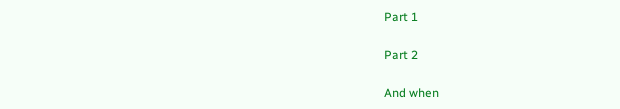Part 1

Part 2

And when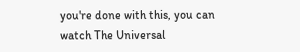you're done with this, you can watch The Universal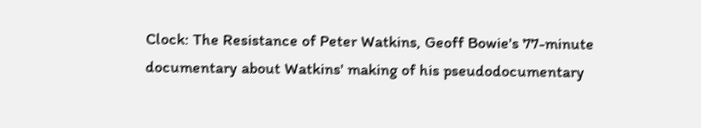Clock: The Resistance of Peter Watkins, Geoff Bowie's 77-minute documentary about Watkins' making of his pseudodocumentary